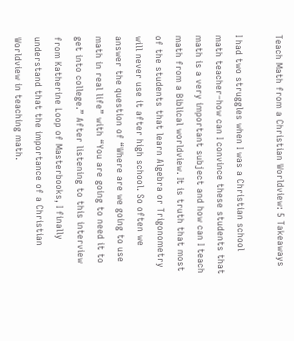Teach Math from a Christian Worldview: 5 Takeaways

I had two struggles when I was a Christian school math teacher–how can I convince these students that math is a very important subject and how can I teach math from a Biblical worldview. It is truth that most of the students that learn Algebra or Trigonometry will never use it after high school. So often we answer the question of “Where are we going to use math in real life” with “You are going to need it to get into college.” After listening to this interview from Katherine Loop of Masterbooks, I finally understand that the importance of a Christian Worldview in teaching math.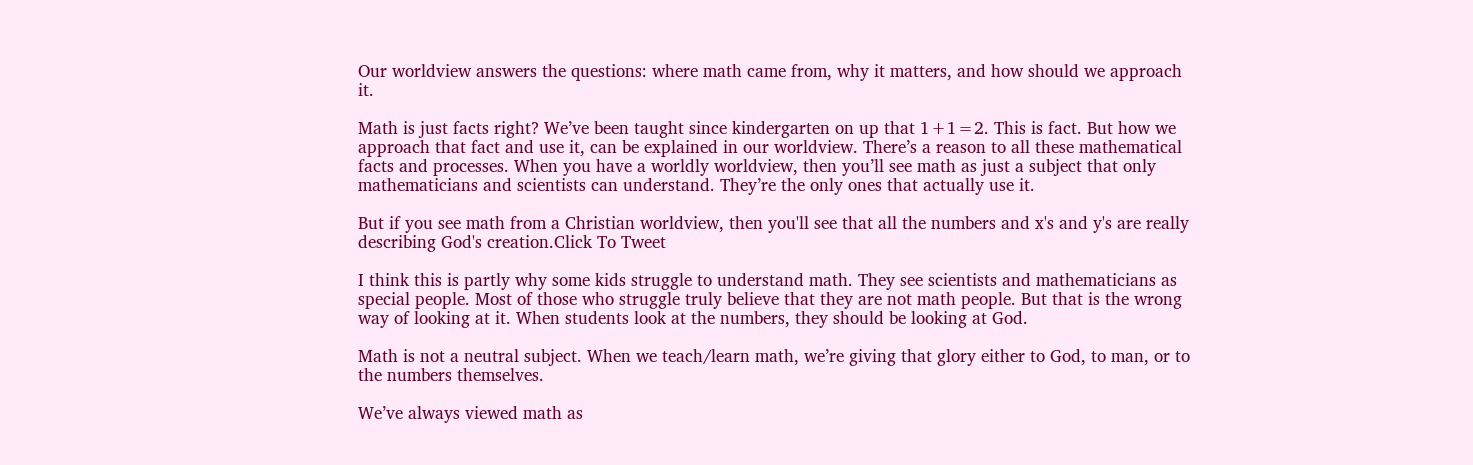Our worldview answers the questions: where math came from, why it matters, and how should we approach it.

Math is just facts right? We’ve been taught since kindergarten on up that 1+1=2. This is fact. But how we approach that fact and use it, can be explained in our worldview. There’s a reason to all these mathematical facts and processes. When you have a worldly worldview, then you’ll see math as just a subject that only mathematicians and scientists can understand. They’re the only ones that actually use it.

But if you see math from a Christian worldview, then you'll see that all the numbers and x's and y's are really describing God's creation.Click To Tweet

I think this is partly why some kids struggle to understand math. They see scientists and mathematicians as special people. Most of those who struggle truly believe that they are not math people. But that is the wrong way of looking at it. When students look at the numbers, they should be looking at God.

Math is not a neutral subject. When we teach/learn math, we’re giving that glory either to God, to man, or to the numbers themselves.

We’ve always viewed math as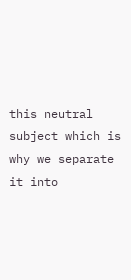this neutral subject which is why we separate it into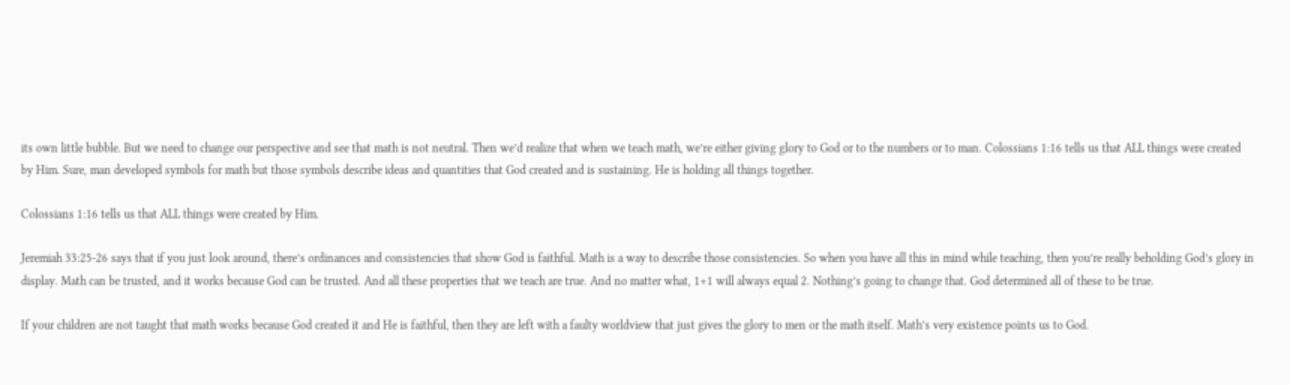its own little bubble. But we need to change our perspective and see that math is not neutral. Then we’d realize that when we teach math, we’re either giving glory to God or to the numbers or to man. Colossians 1:16 tells us that ALL things were created by Him. Sure, man developed symbols for math but those symbols describe ideas and quantities that God created and is sustaining. He is holding all things together.

Colossians 1:16 tells us that ALL things were created by Him.

Jeremiah 33:25-26 says that if you just look around, there’s ordinances and consistencies that show God is faithful. Math is a way to describe those consistencies. So when you have all this in mind while teaching, then you’re really beholding God’s glory in display. Math can be trusted, and it works because God can be trusted. And all these properties that we teach are true. And no matter what, 1+1 will always equal 2. Nothing’s going to change that. God determined all of these to be true.

If your children are not taught that math works because God created it and He is faithful, then they are left with a faulty worldview that just gives the glory to men or the math itself. Math’s very existence points us to God.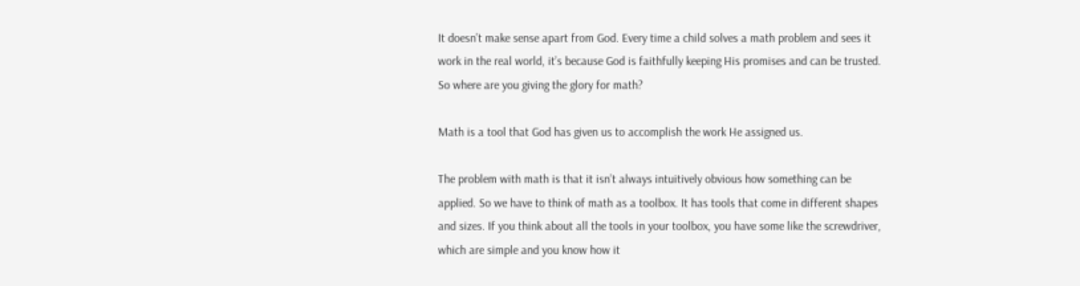It doesn’t make sense apart from God. Every time a child solves a math problem and sees it work in the real world, it’s because God is faithfully keeping His promises and can be trusted. So where are you giving the glory for math?

Math is a tool that God has given us to accomplish the work He assigned us.

The problem with math is that it isn’t always intuitively obvious how something can be applied. So we have to think of math as a toolbox. It has tools that come in different shapes and sizes. If you think about all the tools in your toolbox, you have some like the screwdriver, which are simple and you know how it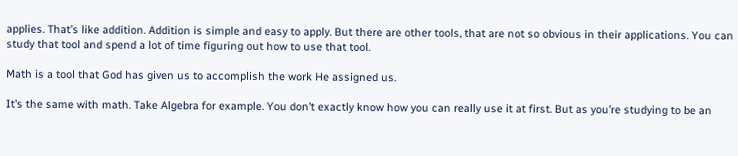applies. That’s like addition. Addition is simple and easy to apply. But there are other tools, that are not so obvious in their applications. You can study that tool and spend a lot of time figuring out how to use that tool.

Math is a tool that God has given us to accomplish the work He assigned us.

It’s the same with math. Take Algebra for example. You don’t exactly know how you can really use it at first. But as you’re studying to be an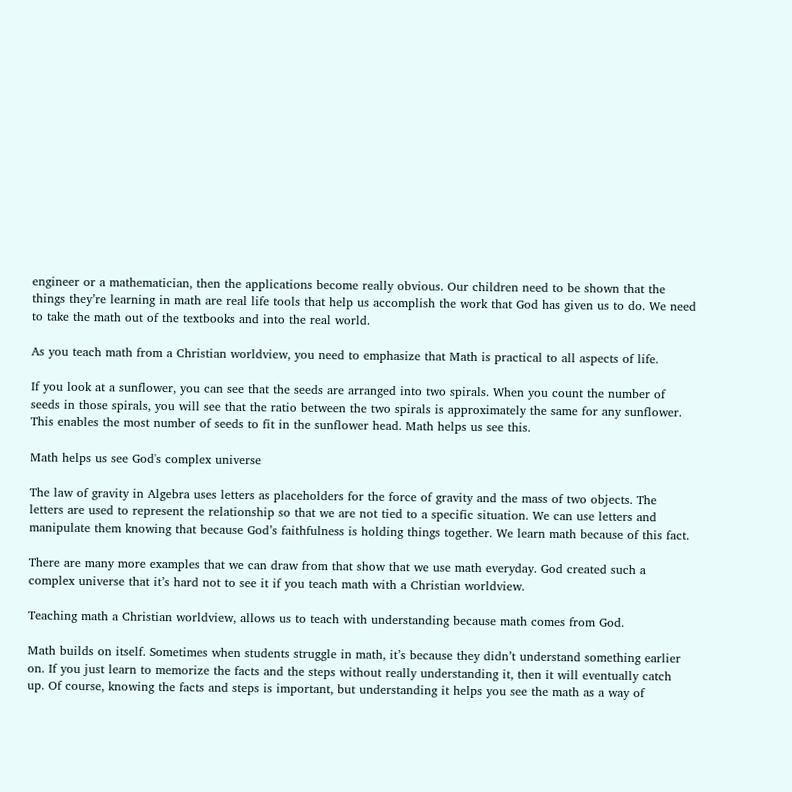engineer or a mathematician, then the applications become really obvious. Our children need to be shown that the things they’re learning in math are real life tools that help us accomplish the work that God has given us to do. We need to take the math out of the textbooks and into the real world.

As you teach math from a Christian worldview, you need to emphasize that Math is practical to all aspects of life.

If you look at a sunflower, you can see that the seeds are arranged into two spirals. When you count the number of seeds in those spirals, you will see that the ratio between the two spirals is approximately the same for any sunflower. This enables the most number of seeds to fit in the sunflower head. Math helps us see this.

Math helps us see God's complex universe

The law of gravity in Algebra uses letters as placeholders for the force of gravity and the mass of two objects. The letters are used to represent the relationship so that we are not tied to a specific situation. We can use letters and manipulate them knowing that because God’s faithfulness is holding things together. We learn math because of this fact.

There are many more examples that we can draw from that show that we use math everyday. God created such a complex universe that it’s hard not to see it if you teach math with a Christian worldview.

Teaching math a Christian worldview, allows us to teach with understanding because math comes from God.

Math builds on itself. Sometimes when students struggle in math, it’s because they didn’t understand something earlier on. If you just learn to memorize the facts and the steps without really understanding it, then it will eventually catch up. Of course, knowing the facts and steps is important, but understanding it helps you see the math as a way of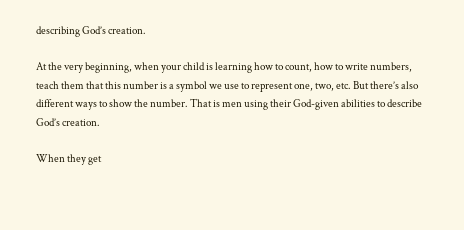describing God’s creation.

At the very beginning, when your child is learning how to count, how to write numbers, teach them that this number is a symbol we use to represent one, two, etc. But there’s also different ways to show the number. That is men using their God-given abilities to describe God’s creation.

When they get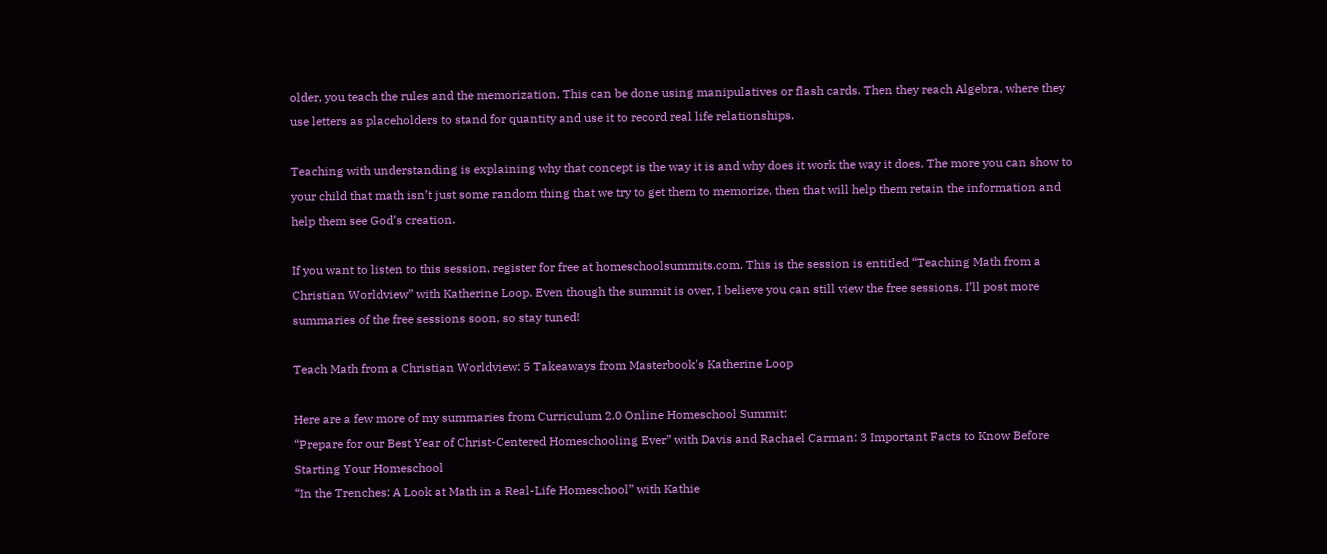older, you teach the rules and the memorization. This can be done using manipulatives or flash cards. Then they reach Algebra, where they use letters as placeholders to stand for quantity and use it to record real life relationships.

Teaching with understanding is explaining why that concept is the way it is and why does it work the way it does. The more you can show to your child that math isn’t just some random thing that we try to get them to memorize, then that will help them retain the information and help them see God’s creation.

If you want to listen to this session, register for free at homeschoolsummits.com. This is the session is entitled “Teaching Math from a Christian Worldview” with Katherine Loop. Even though the summit is over, I believe you can still view the free sessions. I’ll post more summaries of the free sessions soon, so stay tuned!

Teach Math from a Christian Worldview: 5 Takeaways from Masterbook's Katherine Loop

Here are a few more of my summaries from Curriculum 2.0 Online Homeschool Summit:
“Prepare for our Best Year of Christ-Centered Homeschooling Ever” with Davis and Rachael Carman: 3 Important Facts to Know Before Starting Your Homeschool
“In the Trenches: A Look at Math in a Real-Life Homeschool” with Kathie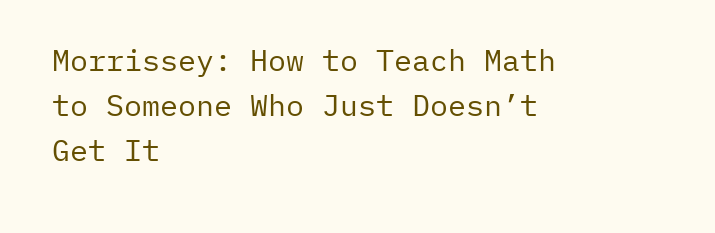Morrissey: How to Teach Math to Someone Who Just Doesn’t Get It